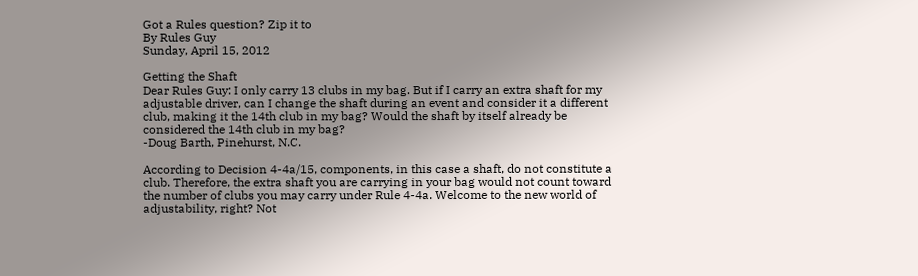Got a Rules question? Zip it to
By Rules Guy
Sunday, April 15, 2012

Getting the Shaft
Dear Rules Guy: I only carry 13 clubs in my bag. But if I carry an extra shaft for my adjustable driver, can I change the shaft during an event and consider it a different club, making it the 14th club in my bag? Would the shaft by itself already be considered the 14th club in my bag?
-Doug Barth, Pinehurst, N.C.

According to Decision 4-4a/15, components, in this case a shaft, do not constitute a club. Therefore, the extra shaft you are carrying in your bag would not count toward the number of clubs you may carry under Rule 4-4a. Welcome to the new world of adjustability, right? Not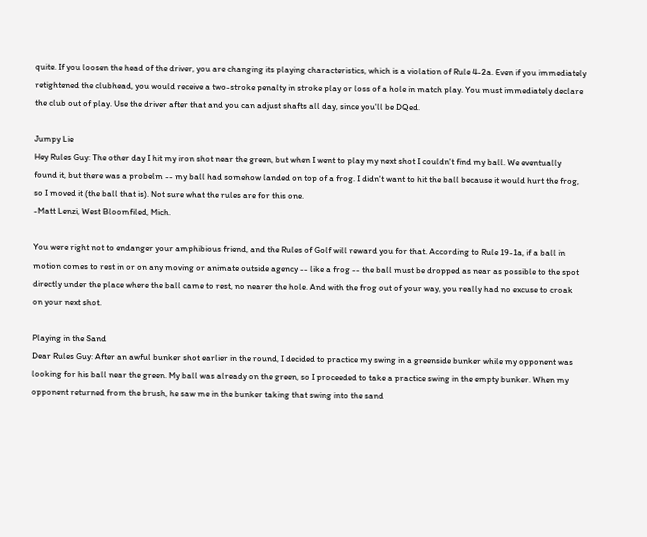quite. If you loosen the head of the driver, you are changing its playing characteristics, which is a violation of Rule 4-2a. Even if you immediately retightened the clubhead, you would receive a two-stroke penalty in stroke play or loss of a hole in match play. You must immediately declare the club out of play. Use the driver after that and you can adjust shafts all day, since you'll be DQed.

Jumpy Lie
Hey Rules Guy: The other day I hit my iron shot near the green, but when I went to play my next shot I couldn't find my ball. We eventually found it, but there was a probelm -- my ball had somehow landed on top of a frog. I didn't want to hit the ball because it would hurt the frog, so I moved it (the ball that is). Not sure what the rules are for this one.
-Matt Lenzi, West Bloomfiled, Mich.

You were right not to endanger your amphibious friend, and the Rules of Golf will reward you for that. According to Rule 19-1a, if a ball in motion comes to rest in or on any moving or animate outside agency -- like a frog -- the ball must be dropped as near as possible to the spot directly under the place where the ball came to rest, no nearer the hole. And with the frog out of your way, you really had no excuse to croak on your next shot.

Playing in the Sand
Dear Rules Guy: After an awful bunker shot earlier in the round, I decided to practice my swing in a greenside bunker while my opponent was looking for his ball near the green. My ball was already on the green, so I proceeded to take a practice swing in the empty bunker. When my opponent returned from the brush, he saw me in the bunker taking that swing into the sand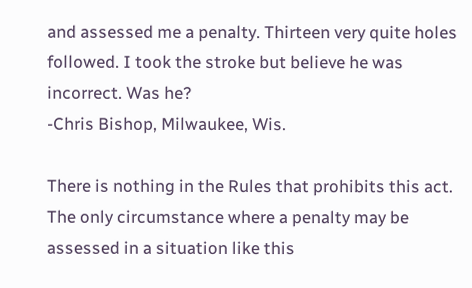and assessed me a penalty. Thirteen very quite holes followed. I took the stroke but believe he was incorrect. Was he?
-Chris Bishop, Milwaukee, Wis.

There is nothing in the Rules that prohibits this act. The only circumstance where a penalty may be assessed in a situation like this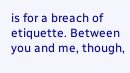is for a breach of etiquette. Between you and me, though,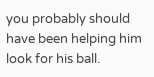you probably should have been helping him look for his ball.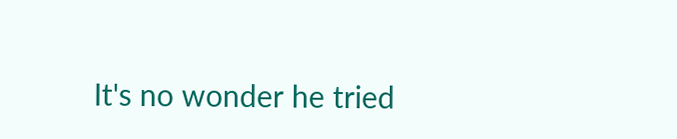It's no wonder he tried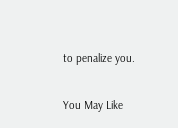to penalize you.

You May Like